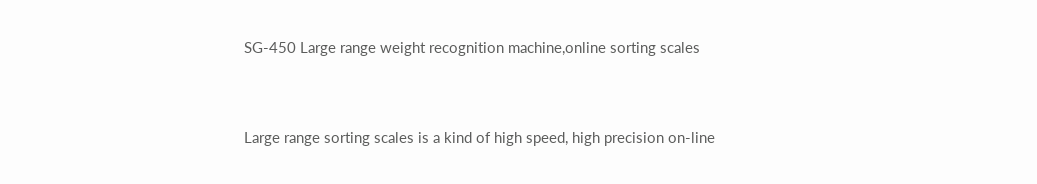SG-450 Large range weight recognition machine,online sorting scales


Large range sorting scales is a kind of high speed, high precision on-line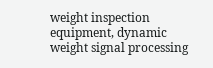weight inspection equipment, dynamic weight signal processing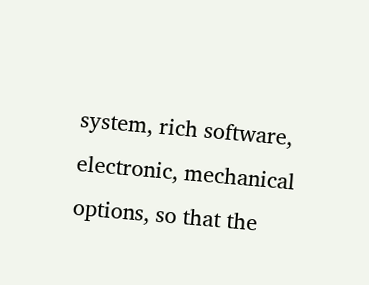system, rich software, electronic, mechanical options, so that the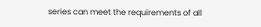series can meet the requirements of all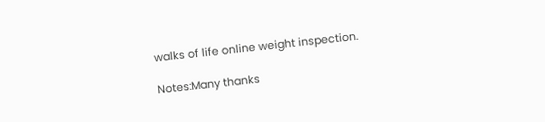walks of life online weight inspection.

Notes:Many thanks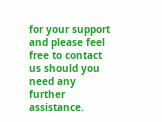for your support and please feel free to contact us should you need any further assistance.